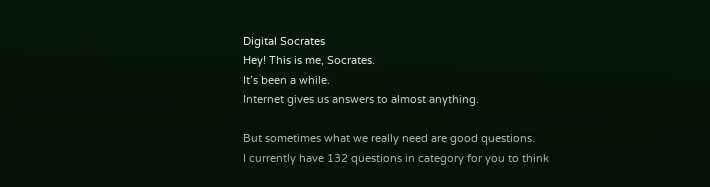Digital Socrates
Hey! This is me, Socrates.
It’s been a while.
Internet gives us answers to almost anything.

But sometimes what we really need are good questions.
I currently have 132 questions in category for you to think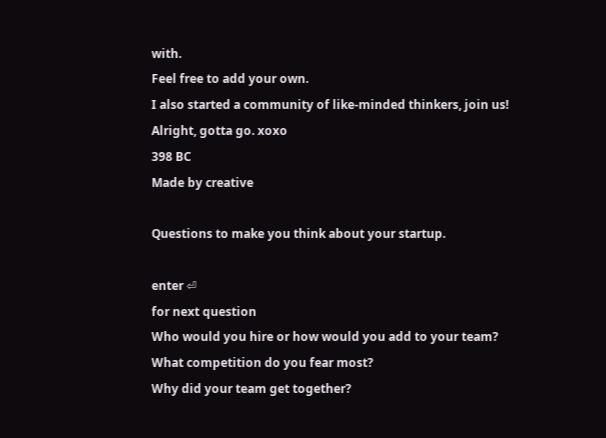with.
Feel free to add your own.
I also started a community of like-minded thinkers, join us!
Alright, gotta go. xoxo
398 BC
Made by creative

Questions to make you think about your startup.

enter ⏎
for next question
Who would you hire or how would you add to your team?
What competition do you fear most?
Why did your team get together?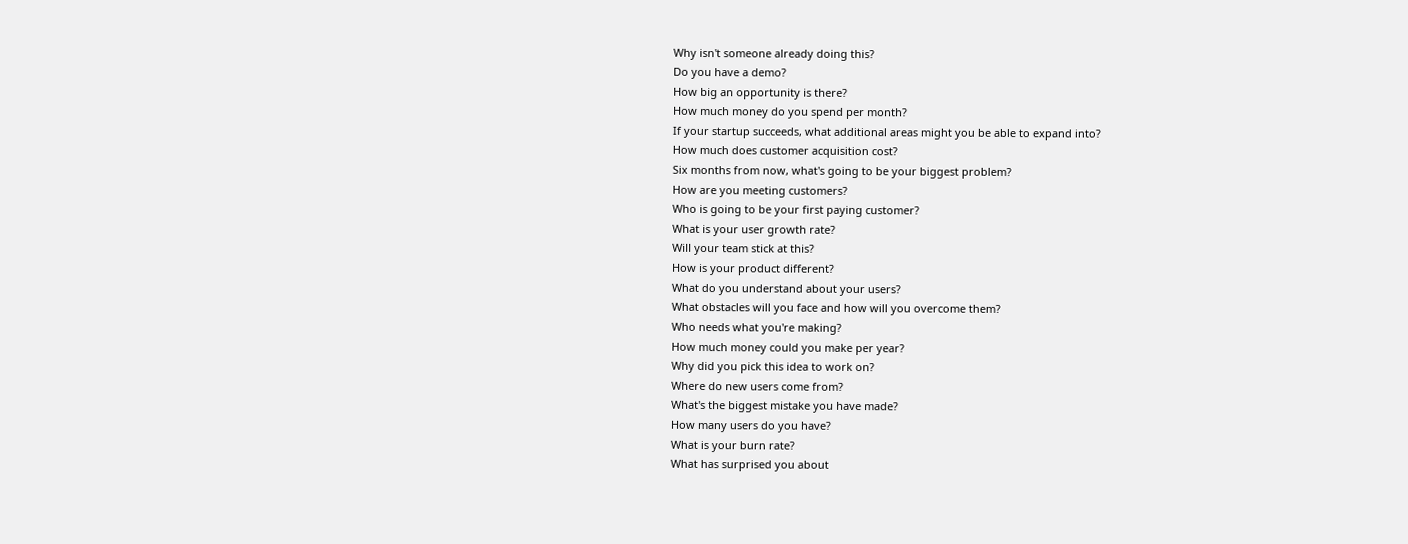Why isn't someone already doing this?
Do you have a demo?
How big an opportunity is there?
How much money do you spend per month?
If your startup succeeds, what additional areas might you be able to expand into?
How much does customer acquisition cost?
Six months from now, what's going to be your biggest problem?
How are you meeting customers?
Who is going to be your first paying customer?
What is your user growth rate?
Will your team stick at this?
How is your product different?
What do you understand about your users?
What obstacles will you face and how will you overcome them?
Who needs what you're making?
How much money could you make per year?
Why did you pick this idea to work on?
Where do new users come from?
What's the biggest mistake you have made?
How many users do you have?
What is your burn rate?
What has surprised you about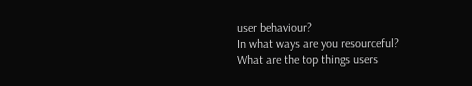user behaviour?
In what ways are you resourceful?
What are the top things users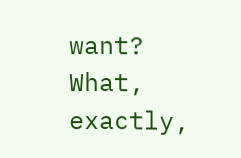want?
What, exactly,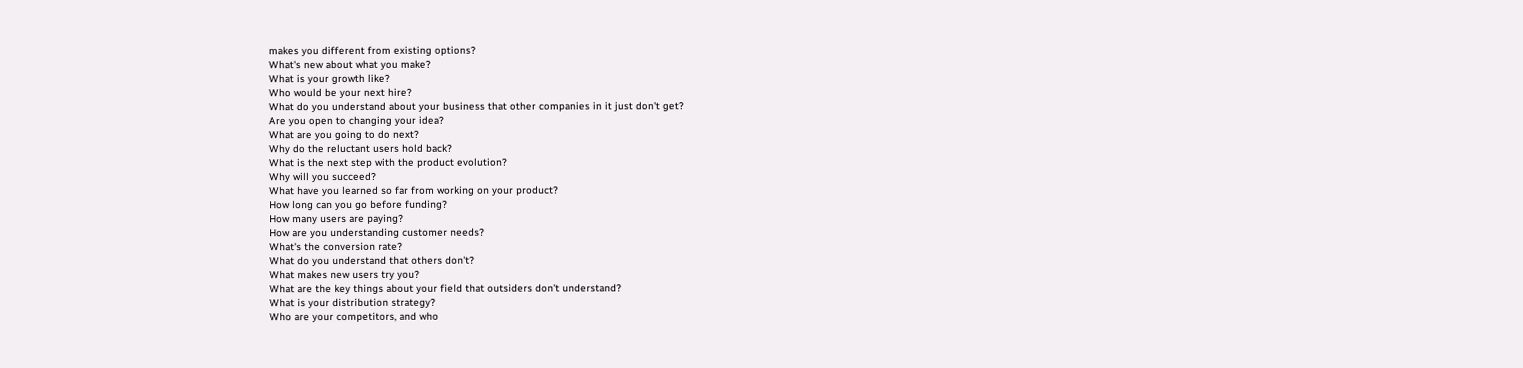makes you different from existing options?
What's new about what you make?
What is your growth like?
Who would be your next hire?
What do you understand about your business that other companies in it just don't get?
Are you open to changing your idea?
What are you going to do next?
Why do the reluctant users hold back?
What is the next step with the product evolution?
Why will you succeed?
What have you learned so far from working on your product?
How long can you go before funding?
How many users are paying?
How are you understanding customer needs?
What's the conversion rate?
What do you understand that others don't?
What makes new users try you?
What are the key things about your field that outsiders don't understand?
What is your distribution strategy?
Who are your competitors, and who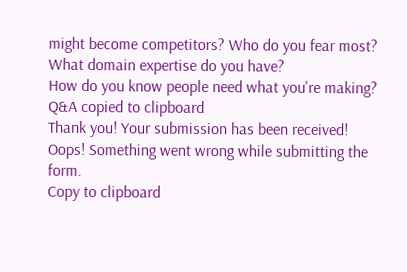might become competitors? Who do you fear most?
What domain expertise do you have?
How do you know people need what you're making?
Q&A copied to clipboard
Thank you! Your submission has been received!
Oops! Something went wrong while submitting the form.
Copy to clipboard